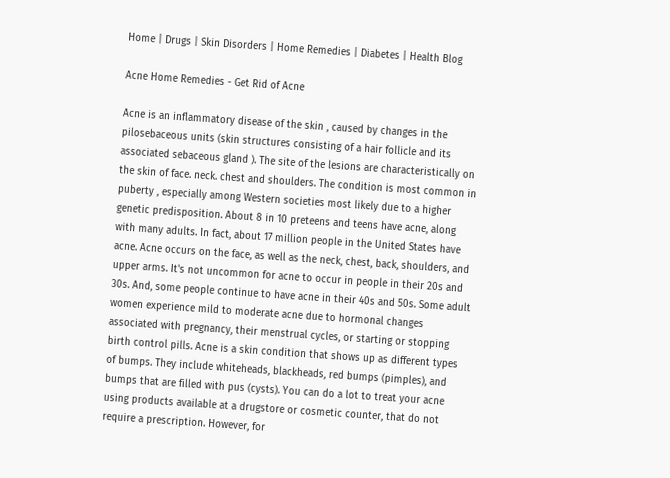Home | Drugs | Skin Disorders | Home Remedies | Diabetes | Health Blog

Acne Home Remedies - Get Rid of Acne

Acne is an inflammatory disease of the skin , caused by changes in the pilosebaceous units (skin structures consisting of a hair follicle and its associated sebaceous gland ). The site of the lesions are characteristically on the skin of face. neck. chest and shoulders. The condition is most common in puberty , especially among Western societies most likely due to a higher genetic predisposition. About 8 in 10 preteens and teens have acne, along with many adults. In fact, about 17 million people in the United States have acne. Acne occurs on the face, as well as the neck, chest, back, shoulders, and upper arms. It's not uncommon for acne to occur in people in their 20s and 30s. And, some people continue to have acne in their 40s and 50s. Some adult women experience mild to moderate acne due to hormonal changes associated with pregnancy, their menstrual cycles, or starting or stopping birth control pills. Acne is a skin condition that shows up as different types of bumps. They include whiteheads, blackheads, red bumps (pimples), and bumps that are filled with pus (cysts). You can do a lot to treat your acne using products available at a drugstore or cosmetic counter, that do not require a prescription. However, for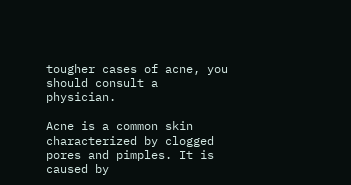tougher cases of acne, you should consult a physician.

Acne is a common skin characterized by clogged pores and pimples. It is caused by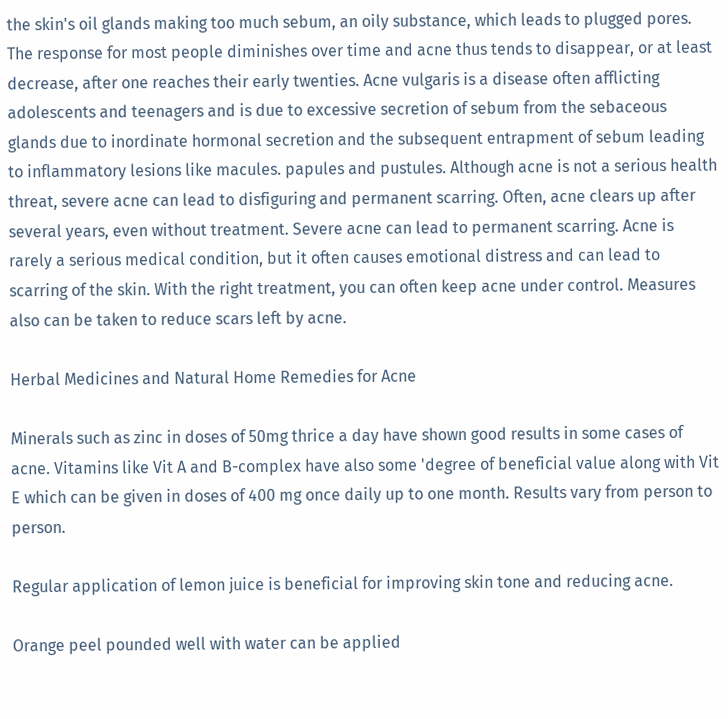the skin's oil glands making too much sebum, an oily substance, which leads to plugged pores. The response for most people diminishes over time and acne thus tends to disappear, or at least decrease, after one reaches their early twenties. Acne vulgaris is a disease often afflicting adolescents and teenagers and is due to excessive secretion of sebum from the sebaceous glands due to inordinate hormonal secretion and the subsequent entrapment of sebum leading to inflammatory lesions like macules. papules and pustules. Although acne is not a serious health threat, severe acne can lead to disfiguring and permanent scarring. Often, acne clears up after several years, even without treatment. Severe acne can lead to permanent scarring. Acne is rarely a serious medical condition, but it often causes emotional distress and can lead to scarring of the skin. With the right treatment, you can often keep acne under control. Measures also can be taken to reduce scars left by acne.

Herbal Medicines and Natural Home Remedies for Acne

Minerals such as zinc in doses of 50mg thrice a day have shown good results in some cases of acne. Vitamins like Vit A and B-complex have also some 'degree of beneficial value along with Vit E which can be given in doses of 400 mg once daily up to one month. Results vary from person to person.

Regular application of lemon juice is beneficial for improving skin tone and reducing acne.

Orange peel pounded well with water can be applied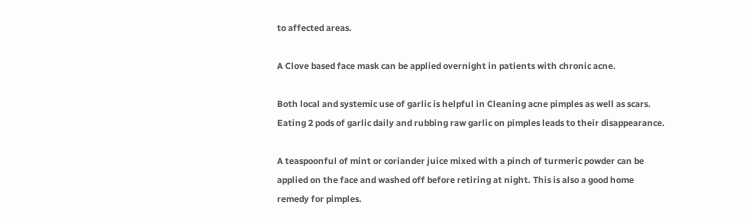to affected areas.

A Clove based face mask can be applied overnight in patients with chronic acne.

Both local and systemic use of garlic is helpful in Cleaning acne pimples as well as scars. Eating 2 pods of garlic daily and rubbing raw garlic on pimples leads to their disappearance.

A teaspoonful of mint or coriander juice mixed with a pinch of turmeric powder can be applied on the face and washed off before retiring at night. This is also a good home remedy for pimples.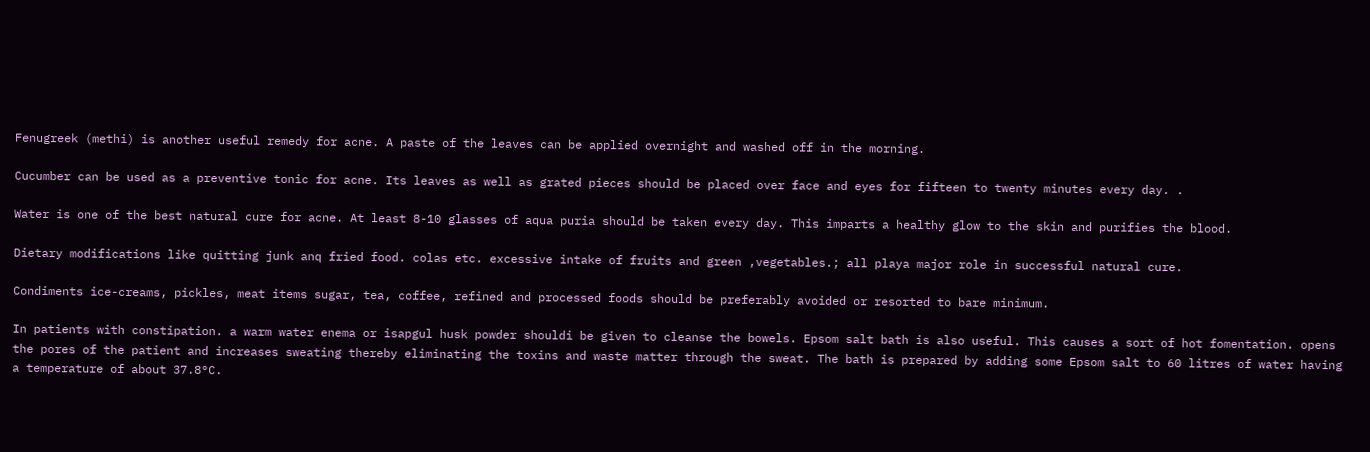Fenugreek (methi) is another useful remedy for acne. A paste of the leaves can be applied overnight and washed off in the morning.

Cucumber can be used as a preventive tonic for acne. Its leaves as well as grated pieces should be placed over face and eyes for fifteen to twenty minutes every day. .

Water is one of the best natural cure for acne. At least 8-10 glasses of aqua puria should be taken every day. This imparts a healthy glow to the skin and purifies the blood.

Dietary modifications like quitting junk anq fried food. colas etc. excessive intake of fruits and green ,vegetables.; all playa major role in successful natural cure.

Condiments ice-creams, pickles, meat items sugar, tea, coffee, refined and processed foods should be preferably avoided or resorted to bare minimum.

In patients with constipation. a warm water enema or isapgul husk powder shouldi be given to cleanse the bowels. Epsom salt bath is also useful. This causes a sort of hot fomentation. opens the pores of the patient and increases sweating thereby eliminating the toxins and waste matter through the sweat. The bath is prepared by adding some Epsom salt to 60 litres of water having a temperature of about 37.8°C.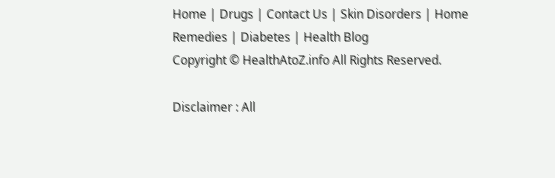Home | Drugs | Contact Us | Skin Disorders | Home Remedies | Diabetes | Health Blog
Copyright © HealthAtoZ.info All Rights Reserved.

Disclaimer : All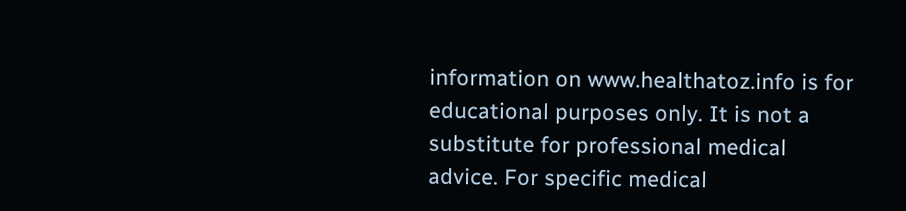information on www.healthatoz.info is for educational purposes only. It is not a substitute for professional medical advice. For specific medical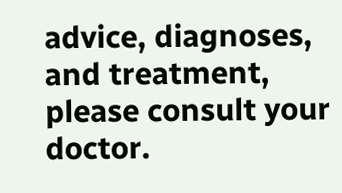advice, diagnoses, and treatment, please consult your doctor.